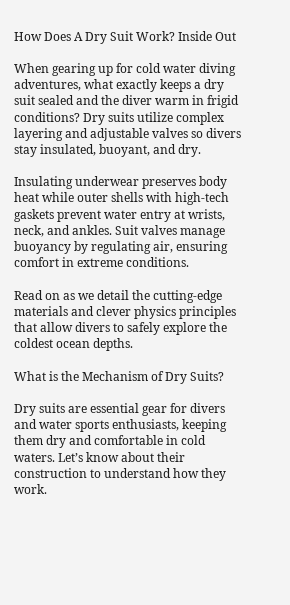How Does A Dry Suit Work? Inside Out

When gearing up for cold water diving adventures, what exactly keeps a dry suit sealed and the diver warm in frigid conditions? Dry suits utilize complex layering and adjustable valves so divers stay insulated, buoyant, and dry.

Insulating underwear preserves body heat while outer shells with high-tech gaskets prevent water entry at wrists, neck, and ankles. Suit valves manage buoyancy by regulating air, ensuring comfort in extreme conditions.

Read on as we detail the cutting-edge materials and clever physics principles that allow divers to safely explore the coldest ocean depths.

What is the Mechanism of Dry Suits?

Dry suits are essential gear for divers and water sports enthusiasts, keeping them dry and comfortable in cold waters. Let’s know about their construction to understand how they work.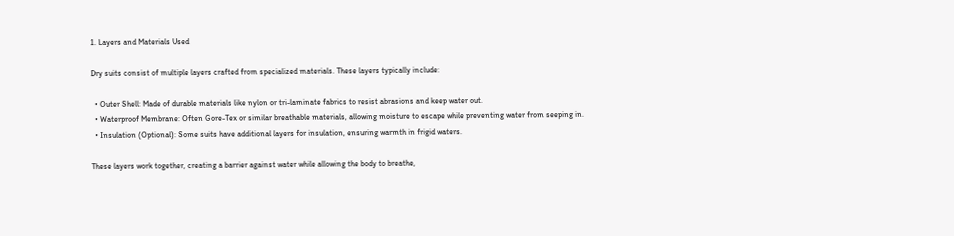1. Layers and Materials Used

Dry suits consist of multiple layers crafted from specialized materials. These layers typically include:

  • Outer Shell: Made of durable materials like nylon or tri-laminate fabrics to resist abrasions and keep water out.
  • Waterproof Membrane: Often Gore-Tex or similar breathable materials, allowing moisture to escape while preventing water from seeping in.
  • Insulation (Optional): Some suits have additional layers for insulation, ensuring warmth in frigid waters.

These layers work together, creating a barrier against water while allowing the body to breathe,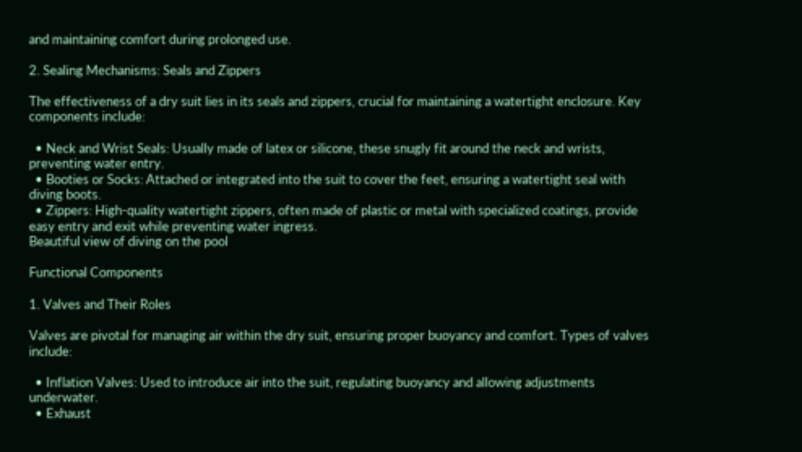and maintaining comfort during prolonged use.

2. Sealing Mechanisms: Seals and Zippers

The effectiveness of a dry suit lies in its seals and zippers, crucial for maintaining a watertight enclosure. Key components include:

  • Neck and Wrist Seals: Usually made of latex or silicone, these snugly fit around the neck and wrists, preventing water entry.
  • Booties or Socks: Attached or integrated into the suit to cover the feet, ensuring a watertight seal with diving boots.
  • Zippers: High-quality watertight zippers, often made of plastic or metal with specialized coatings, provide easy entry and exit while preventing water ingress.
Beautiful view of diving on the pool

Functional Components

1. Valves and Their Roles

Valves are pivotal for managing air within the dry suit, ensuring proper buoyancy and comfort. Types of valves include:

  • Inflation Valves: Used to introduce air into the suit, regulating buoyancy and allowing adjustments underwater.
  • Exhaust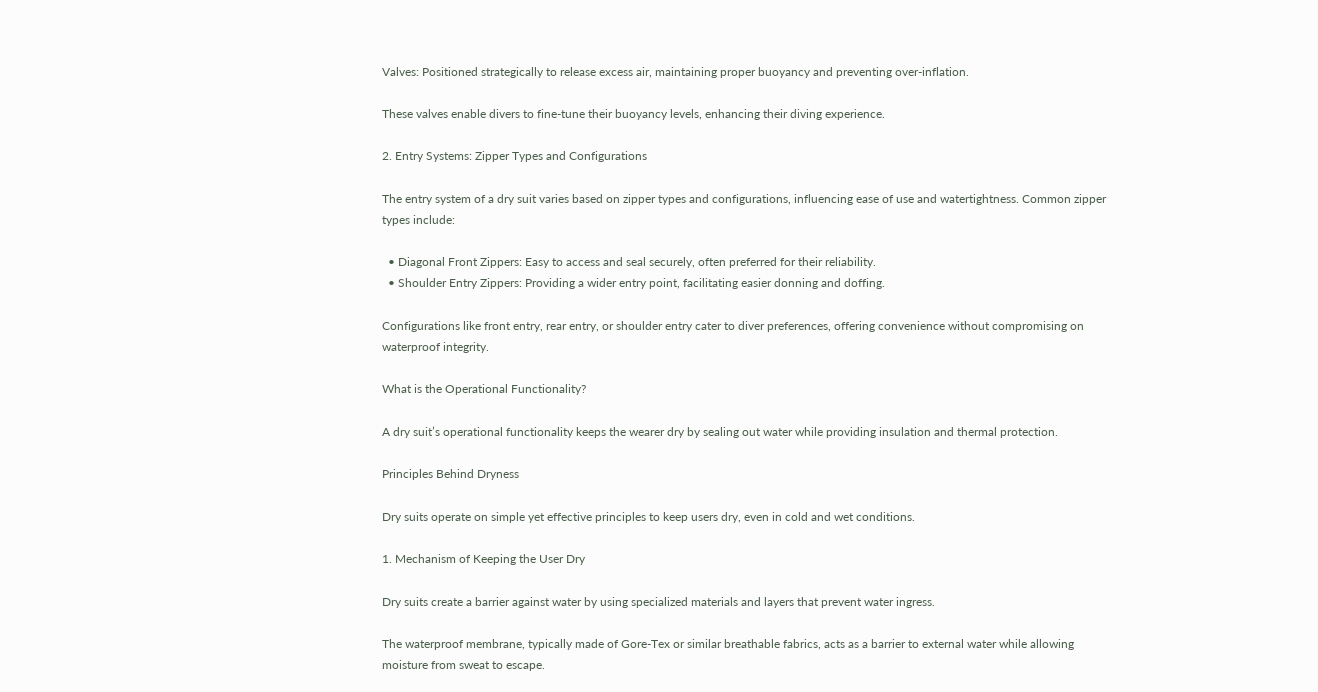Valves: Positioned strategically to release excess air, maintaining proper buoyancy and preventing over-inflation.

These valves enable divers to fine-tune their buoyancy levels, enhancing their diving experience.

2. Entry Systems: Zipper Types and Configurations

The entry system of a dry suit varies based on zipper types and configurations, influencing ease of use and watertightness. Common zipper types include:

  • Diagonal Front Zippers: Easy to access and seal securely, often preferred for their reliability.
  • Shoulder Entry Zippers: Providing a wider entry point, facilitating easier donning and doffing.

Configurations like front entry, rear entry, or shoulder entry cater to diver preferences, offering convenience without compromising on waterproof integrity.

What is the Operational Functionality?

A dry suit’s operational functionality keeps the wearer dry by sealing out water while providing insulation and thermal protection.

Principles Behind Dryness

Dry suits operate on simple yet effective principles to keep users dry, even in cold and wet conditions.

1. Mechanism of Keeping the User Dry

Dry suits create a barrier against water by using specialized materials and layers that prevent water ingress.

The waterproof membrane, typically made of Gore-Tex or similar breathable fabrics, acts as a barrier to external water while allowing moisture from sweat to escape.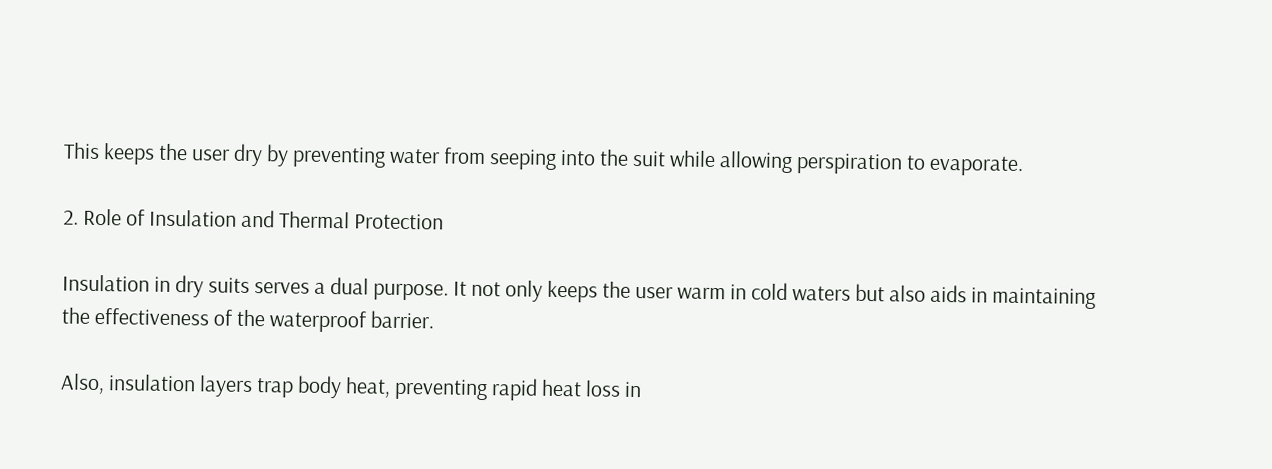This keeps the user dry by preventing water from seeping into the suit while allowing perspiration to evaporate.

2. Role of Insulation and Thermal Protection

Insulation in dry suits serves a dual purpose. It not only keeps the user warm in cold waters but also aids in maintaining the effectiveness of the waterproof barrier.

Also, insulation layers trap body heat, preventing rapid heat loss in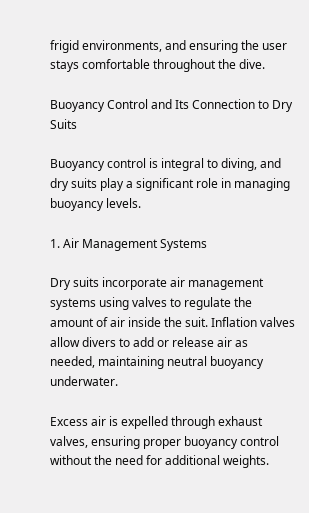frigid environments, and ensuring the user stays comfortable throughout the dive.

Buoyancy Control and Its Connection to Dry Suits

Buoyancy control is integral to diving, and dry suits play a significant role in managing buoyancy levels.

1. Air Management Systems

Dry suits incorporate air management systems using valves to regulate the amount of air inside the suit. Inflation valves allow divers to add or release air as needed, maintaining neutral buoyancy underwater.

Excess air is expelled through exhaust valves, ensuring proper buoyancy control without the need for additional weights.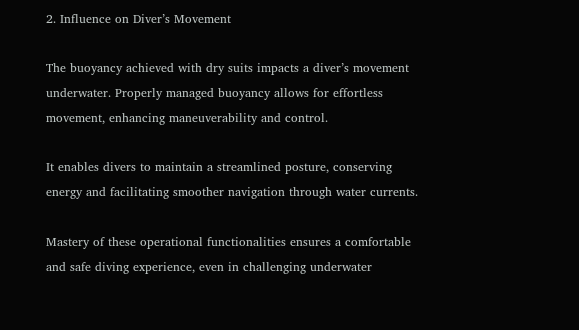2. Influence on Diver’s Movement

The buoyancy achieved with dry suits impacts a diver’s movement underwater. Properly managed buoyancy allows for effortless movement, enhancing maneuverability and control.

It enables divers to maintain a streamlined posture, conserving energy and facilitating smoother navigation through water currents.

Mastery of these operational functionalities ensures a comfortable and safe diving experience, even in challenging underwater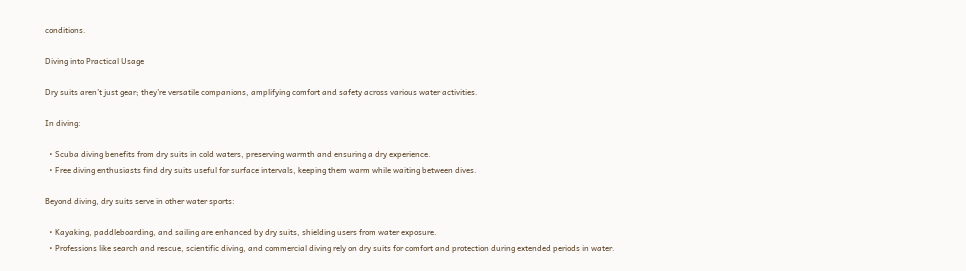conditions.

Diving into Practical Usage

Dry suits aren’t just gear; they’re versatile companions, amplifying comfort and safety across various water activities.

In diving:

  • Scuba diving benefits from dry suits in cold waters, preserving warmth and ensuring a dry experience.
  • Free diving enthusiasts find dry suits useful for surface intervals, keeping them warm while waiting between dives.

Beyond diving, dry suits serve in other water sports:

  • Kayaking, paddleboarding, and sailing are enhanced by dry suits, shielding users from water exposure.
  • Professions like search and rescue, scientific diving, and commercial diving rely on dry suits for comfort and protection during extended periods in water.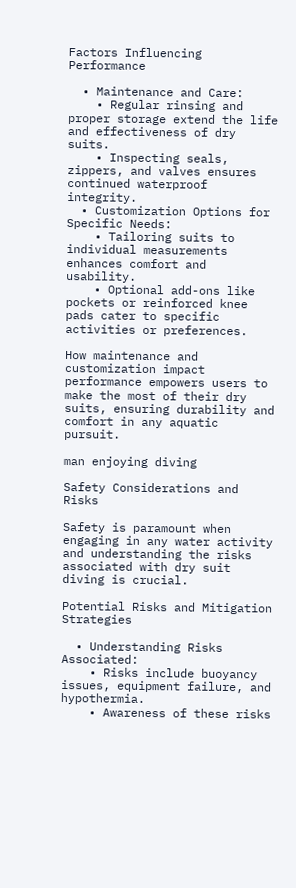Factors Influencing Performance

  • Maintenance and Care:
    • Regular rinsing and proper storage extend the life and effectiveness of dry suits.
    • Inspecting seals, zippers, and valves ensures continued waterproof integrity.
  • Customization Options for Specific Needs:
    • Tailoring suits to individual measurements enhances comfort and usability.
    • Optional add-ons like pockets or reinforced knee pads cater to specific activities or preferences.

How maintenance and customization impact performance empowers users to make the most of their dry suits, ensuring durability and comfort in any aquatic pursuit.

man enjoying diving

Safety Considerations and Risks

Safety is paramount when engaging in any water activity and understanding the risks associated with dry suit diving is crucial.

Potential Risks and Mitigation Strategies

  • Understanding Risks Associated:
    • Risks include buoyancy issues, equipment failure, and hypothermia.
    • Awareness of these risks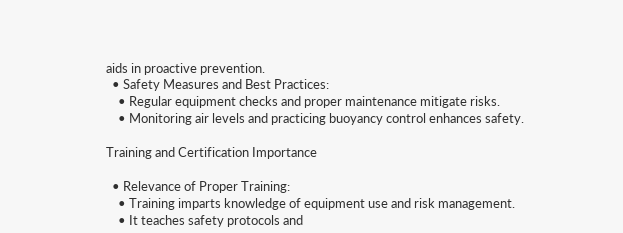aids in proactive prevention.
  • Safety Measures and Best Practices:
    • Regular equipment checks and proper maintenance mitigate risks.
    • Monitoring air levels and practicing buoyancy control enhances safety.

Training and Certification Importance

  • Relevance of Proper Training:
    • Training imparts knowledge of equipment use and risk management.
    • It teaches safety protocols and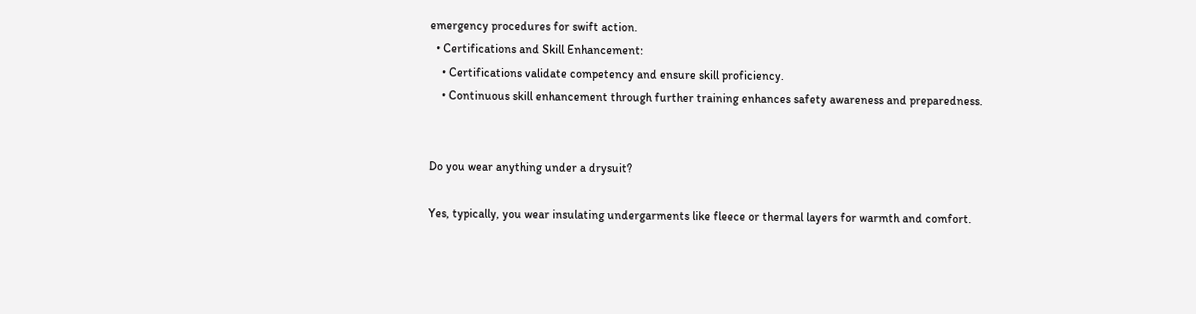emergency procedures for swift action.
  • Certifications and Skill Enhancement:
    • Certifications validate competency and ensure skill proficiency.
    • Continuous skill enhancement through further training enhances safety awareness and preparedness.


Do you wear anything under a drysuit?

Yes, typically, you wear insulating undergarments like fleece or thermal layers for warmth and comfort.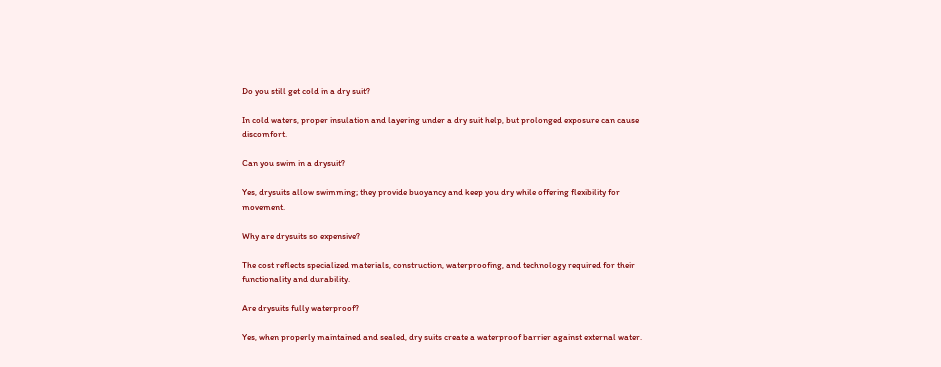Do you still get cold in a dry suit?

In cold waters, proper insulation and layering under a dry suit help, but prolonged exposure can cause discomfort.

Can you swim in a drysuit?

Yes, drysuits allow swimming; they provide buoyancy and keep you dry while offering flexibility for movement.

Why are drysuits so expensive?

The cost reflects specialized materials, construction, waterproofing, and technology required for their functionality and durability.

Are drysuits fully waterproof?

Yes, when properly maintained and sealed, dry suits create a waterproof barrier against external water.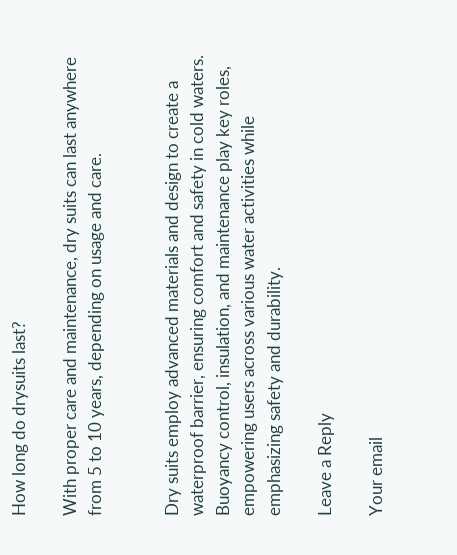How long do drysuits last?

With proper care and maintenance, dry suits can last anywhere from 5 to 10 years, depending on usage and care.


Dry suits employ advanced materials and design to create a waterproof barrier, ensuring comfort and safety in cold waters. Buoyancy control, insulation, and maintenance play key roles, empowering users across various water activities while emphasizing safety and durability.

Leave a Reply

Your email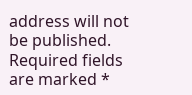address will not be published. Required fields are marked *